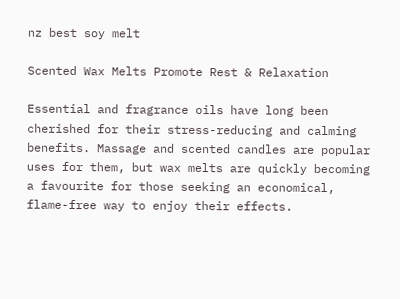nz best soy melt

Scented Wax Melts Promote Rest & Relaxation

Essential and fragrance oils have long been cherished for their stress-reducing and calming benefits. Massage and scented candles are popular uses for them, but wax melts are quickly becoming a favourite for those seeking an economical, flame-free way to enjoy their effects.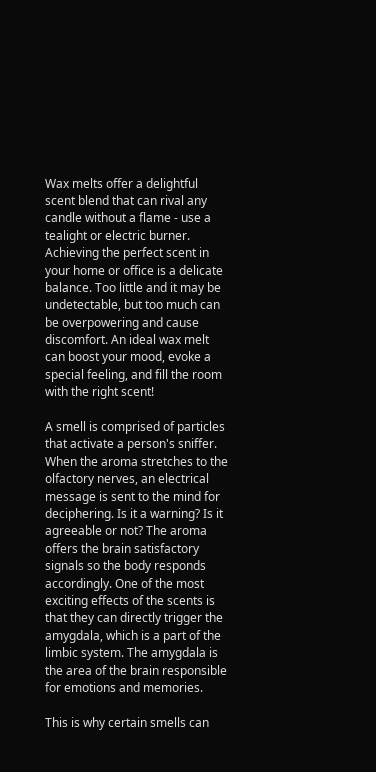Wax melts offer a delightful scent blend that can rival any candle without a flame - use a tealight or electric burner. Achieving the perfect scent in your home or office is a delicate balance. Too little and it may be undetectable, but too much can be overpowering and cause discomfort. An ideal wax melt can boost your mood, evoke a special feeling, and fill the room with the right scent!

A smell is comprised of particles that activate a person's sniffer. When the aroma stretches to the olfactory nerves, an electrical message is sent to the mind for deciphering. Is it a warning? Is it agreeable or not? The aroma offers the brain satisfactory signals so the body responds accordingly. One of the most exciting effects of the scents is that they can directly trigger the amygdala, which is a part of the limbic system. The amygdala is the area of the brain responsible for emotions and memories.

This is why certain smells can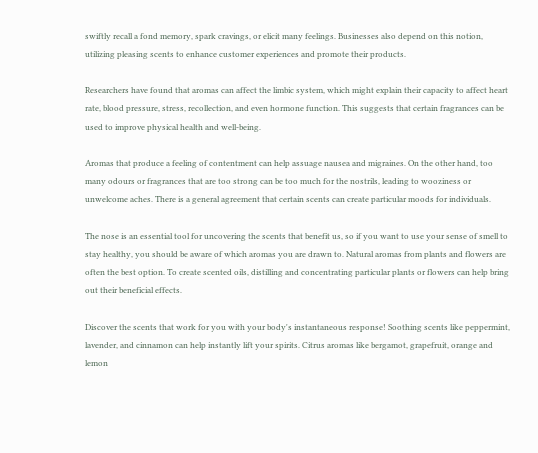swiftly recall a fond memory, spark cravings, or elicit many feelings. Businesses also depend on this notion, utilizing pleasing scents to enhance customer experiences and promote their products.

Researchers have found that aromas can affect the limbic system, which might explain their capacity to affect heart rate, blood pressure, stress, recollection, and even hormone function. This suggests that certain fragrances can be used to improve physical health and well-being.

Aromas that produce a feeling of contentment can help assuage nausea and migraines. On the other hand, too many odours or fragrances that are too strong can be too much for the nostrils, leading to wooziness or unwelcome aches. There is a general agreement that certain scents can create particular moods for individuals.

The nose is an essential tool for uncovering the scents that benefit us, so if you want to use your sense of smell to stay healthy, you should be aware of which aromas you are drawn to. Natural aromas from plants and flowers are often the best option. To create scented oils, distilling and concentrating particular plants or flowers can help bring out their beneficial effects.

Discover the scents that work for you with your body's instantaneous response! Soothing scents like peppermint, lavender, and cinnamon can help instantly lift your spirits. Citrus aromas like bergamot, grapefruit, orange and lemon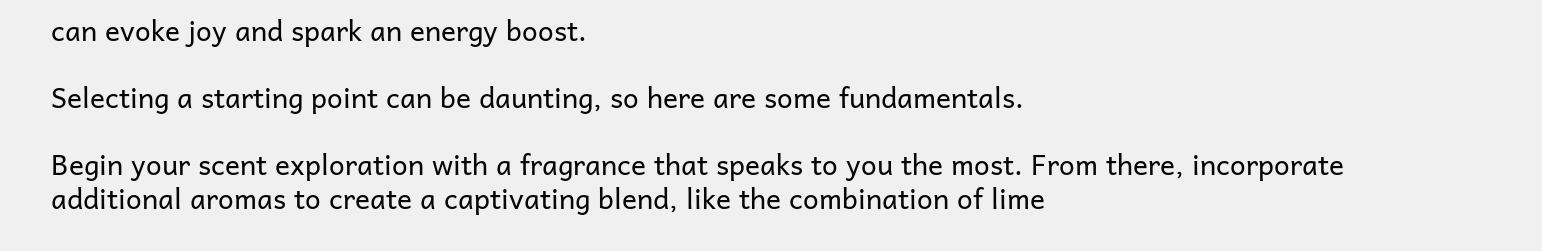can evoke joy and spark an energy boost.

Selecting a starting point can be daunting, so here are some fundamentals.

Begin your scent exploration with a fragrance that speaks to you the most. From there, incorporate additional aromas to create a captivating blend, like the combination of lime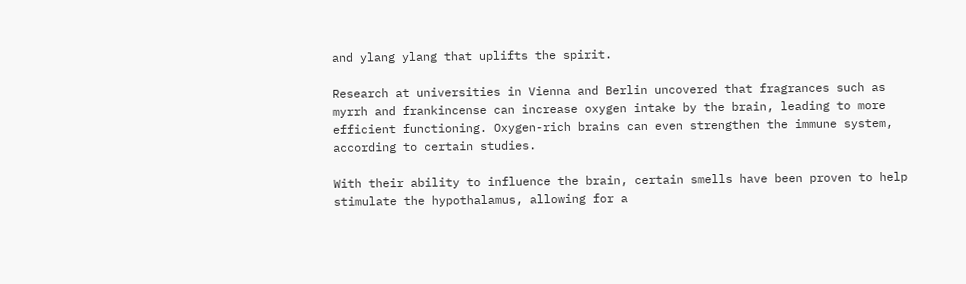and ylang ylang that uplifts the spirit.

Research at universities in Vienna and Berlin uncovered that fragrances such as myrrh and frankincense can increase oxygen intake by the brain, leading to more efficient functioning. Oxygen-rich brains can even strengthen the immune system, according to certain studies.

With their ability to influence the brain, certain smells have been proven to help stimulate the hypothalamus, allowing for a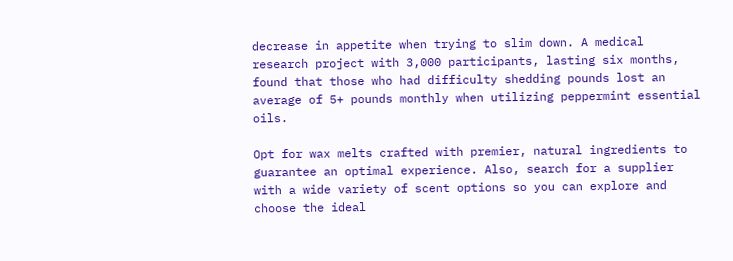decrease in appetite when trying to slim down. A medical research project with 3,000 participants, lasting six months, found that those who had difficulty shedding pounds lost an average of 5+ pounds monthly when utilizing peppermint essential oils.

Opt for wax melts crafted with premier, natural ingredients to guarantee an optimal experience. Also, search for a supplier with a wide variety of scent options so you can explore and choose the ideal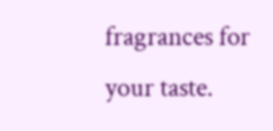fragrances for your taste.